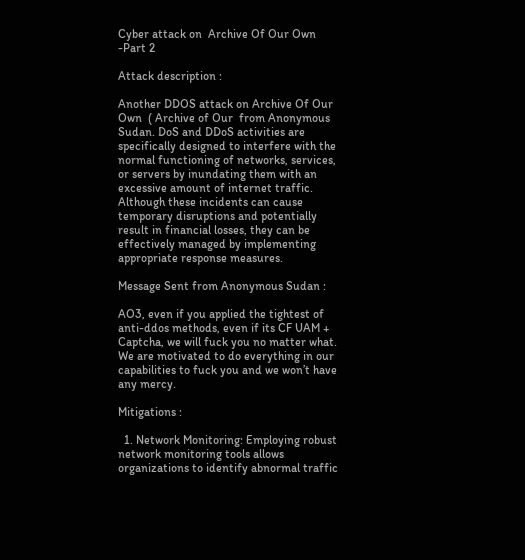Cyber attack on  Archive Of Our Own -Part 2

Attack description :

Another DDOS attack on Archive Of Our Own  ( Archive of Our  from Anonymous Sudan. DoS and DDoS activities are specifically designed to interfere with the normal functioning of networks, services, or servers by inundating them with an excessive amount of internet traffic. Although these incidents can cause temporary disruptions and potentially result in financial losses, they can be effectively managed by implementing appropriate response measures.

Message Sent from Anonymous Sudan :

AO3, even if you applied the tightest of anti-ddos methods, even if its CF UAM + Captcha, we will fuck you no matter what. We are motivated to do everything in our capabilities to fuck you and we won’t have any mercy.

Mitigations :

  1. Network Monitoring: Employing robust network monitoring tools allows organizations to identify abnormal traffic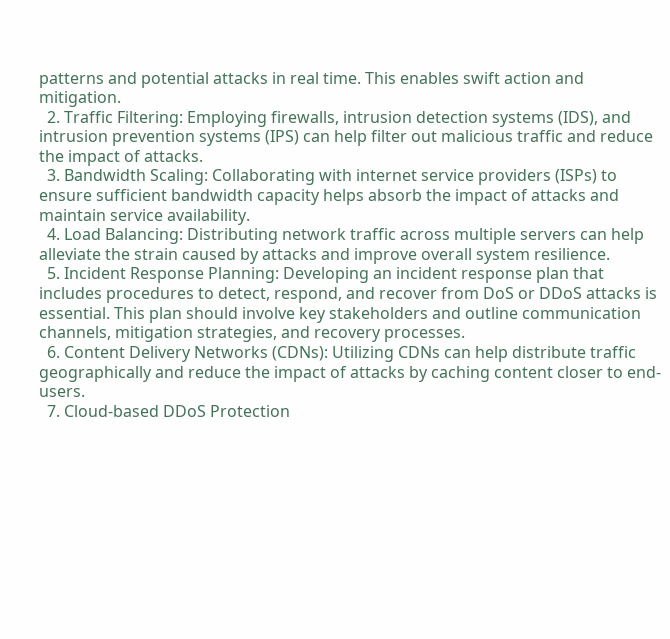patterns and potential attacks in real time. This enables swift action and mitigation.
  2. Traffic Filtering: Employing firewalls, intrusion detection systems (IDS), and intrusion prevention systems (IPS) can help filter out malicious traffic and reduce the impact of attacks.
  3. Bandwidth Scaling: Collaborating with internet service providers (ISPs) to ensure sufficient bandwidth capacity helps absorb the impact of attacks and maintain service availability.
  4. Load Balancing: Distributing network traffic across multiple servers can help alleviate the strain caused by attacks and improve overall system resilience.
  5. Incident Response Planning: Developing an incident response plan that includes procedures to detect, respond, and recover from DoS or DDoS attacks is essential. This plan should involve key stakeholders and outline communication channels, mitigation strategies, and recovery processes.
  6. Content Delivery Networks (CDNs): Utilizing CDNs can help distribute traffic geographically and reduce the impact of attacks by caching content closer to end-users.
  7. Cloud-based DDoS Protection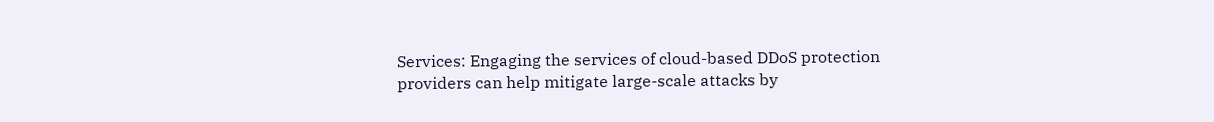Services: Engaging the services of cloud-based DDoS protection providers can help mitigate large-scale attacks by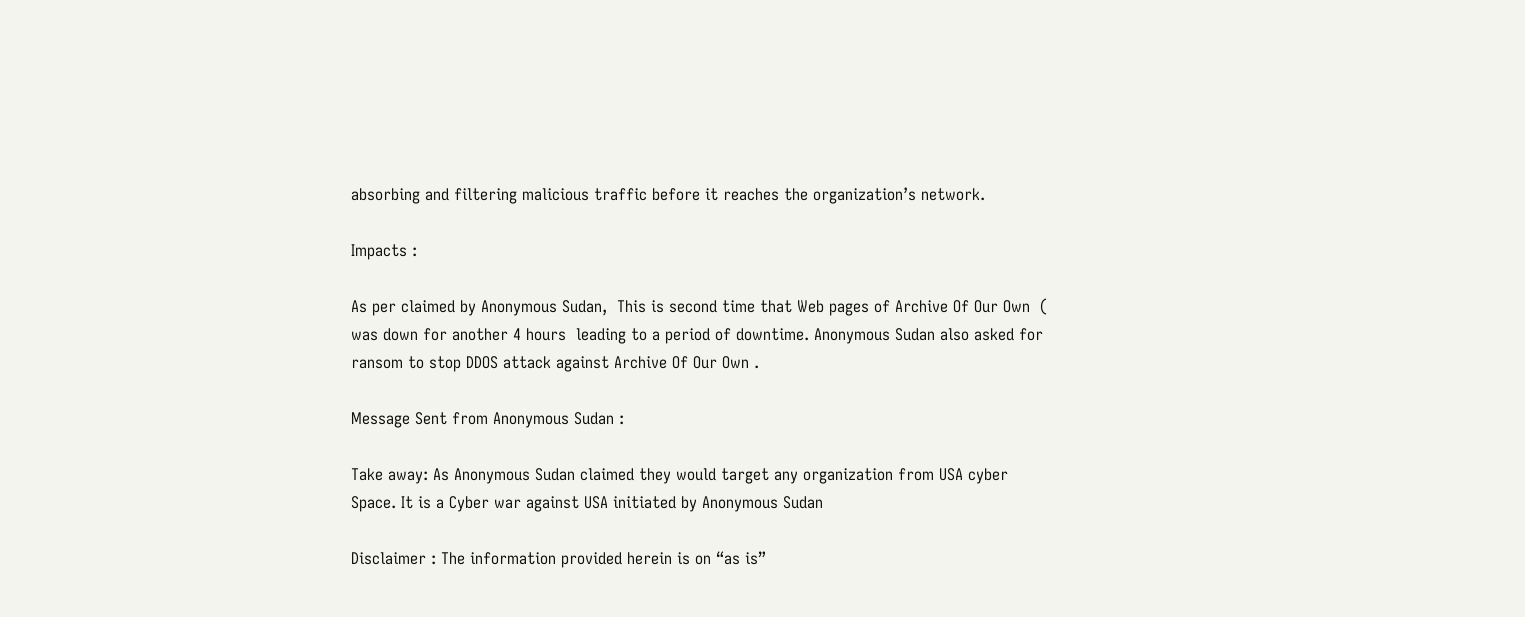absorbing and filtering malicious traffic before it reaches the organization’s network.

Impacts :

As per claimed by Anonymous Sudan,  This is second time that Web pages of Archive Of Our Own  ( was down for another 4 hours  leading to a period of downtime. Anonymous Sudan also asked for ransom to stop DDOS attack against Archive Of Our Own .

Message Sent from Anonymous Sudan :

Take away: As Anonymous Sudan claimed they would target any organization from USA cyber Space. It is a Cyber war against USA initiated by Anonymous Sudan

Disclaimer : The information provided herein is on “as is”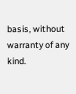basis, without warranty of any kind.